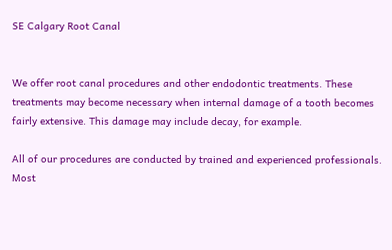SE Calgary Root Canal


We offer root canal procedures and other endodontic treatments. These treatments may become necessary when internal damage of a tooth becomes fairly extensive. This damage may include decay, for example.

All of our procedures are conducted by trained and experienced professionals. Most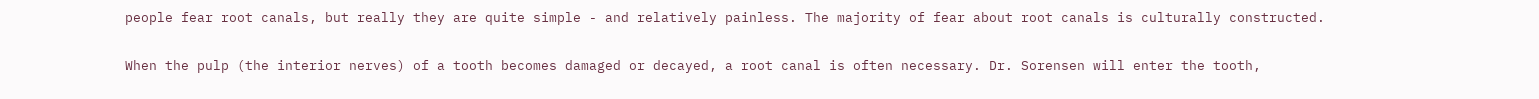people fear root canals, but really they are quite simple - and relatively painless. The majority of fear about root canals is culturally constructed.

When the pulp (the interior nerves) of a tooth becomes damaged or decayed, a root canal is often necessary. Dr. Sorensen will enter the tooth,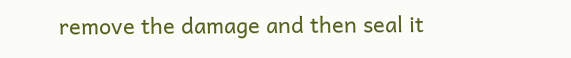remove the damage and then seal it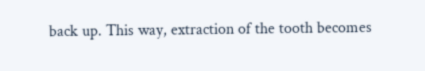back up. This way, extraction of the tooth becomes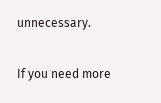unnecessary.

If you need more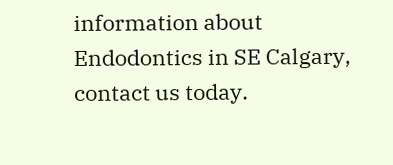information about Endodontics in SE Calgary, contact us today.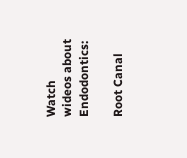Watch wideos about Endodontics:

Root Canal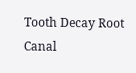Tooth Decay Root Canal